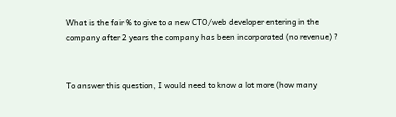What is the fair % to give to a new CTO/web developer entering in the company after 2 years the company has been incorporated (no revenue) ?


To answer this question, I would need to know a lot more (how many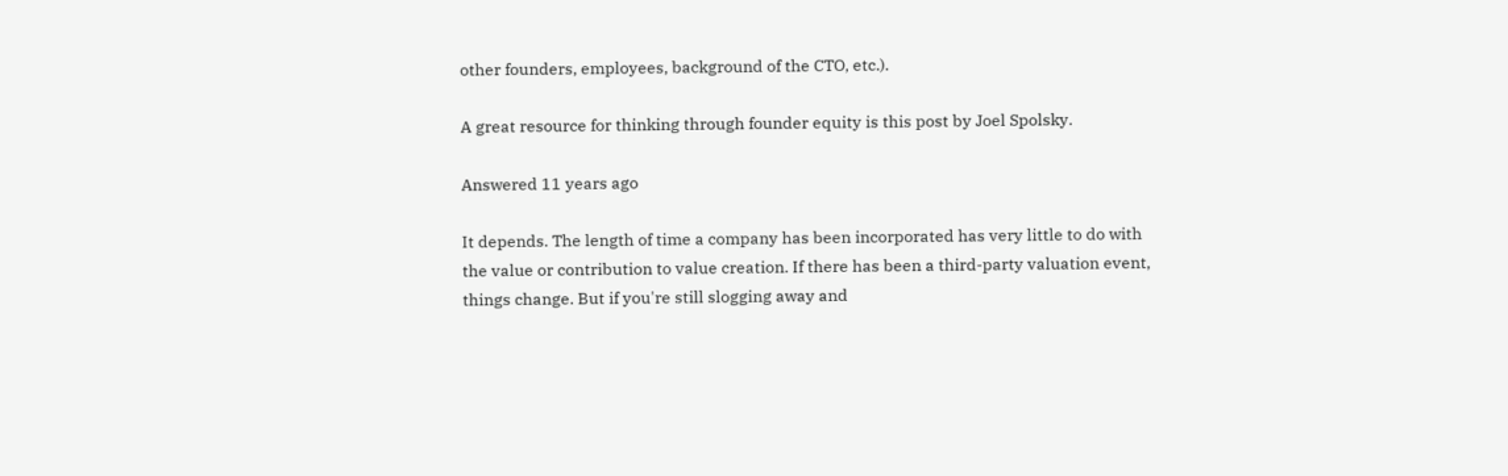other founders, employees, background of the CTO, etc.).

A great resource for thinking through founder equity is this post by Joel Spolsky.

Answered 11 years ago

It depends. The length of time a company has been incorporated has very little to do with the value or contribution to value creation. If there has been a third-party valuation event, things change. But if you're still slogging away and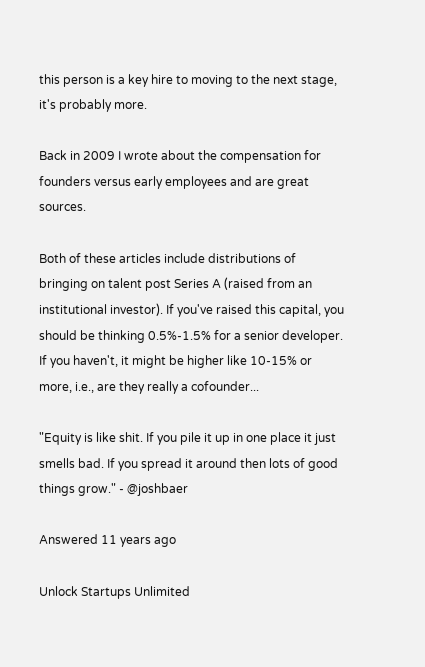this person is a key hire to moving to the next stage, it's probably more.

Back in 2009 I wrote about the compensation for founders versus early employees and are great sources.

Both of these articles include distributions of bringing on talent post Series A (raised from an institutional investor). If you've raised this capital, you should be thinking 0.5%-1.5% for a senior developer. If you haven't, it might be higher like 10-15% or more, i.e., are they really a cofounder...

"Equity is like shit. If you pile it up in one place it just smells bad. If you spread it around then lots of good things grow." - @joshbaer

Answered 11 years ago

Unlock Startups Unlimited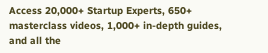Access 20,000+ Startup Experts, 650+ masterclass videos, 1,000+ in-depth guides, and all the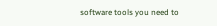software tools you need to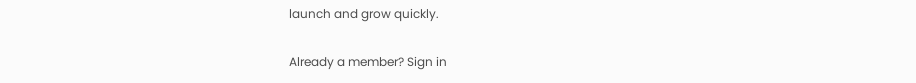launch and grow quickly.

Already a member? Sign in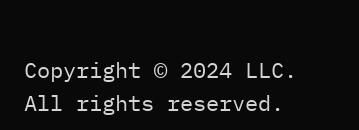Copyright © 2024 LLC. All rights reserved.